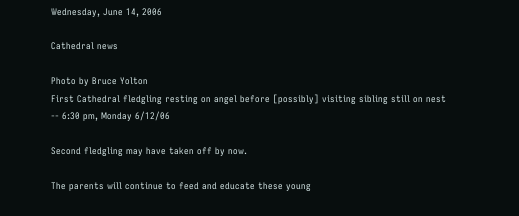Wednesday, June 14, 2006

Cathedral news

Photo by Bruce Yolton
First Cathedral fledgling resting on angel before [possibly] visiting sibling still on nest -- 6:30 pm, Monday 6/12/06

Second fledgling may have taken off by now.

The parents will continue to feed and educate these young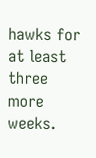hawks for at least three more weeks.